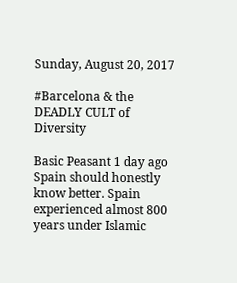Sunday, August 20, 2017

#Barcelona & the DEADLY CULT of Diversity

Basic Peasant 1 day ago
Spain should honestly know better. Spain experienced almost 800 years under Islamic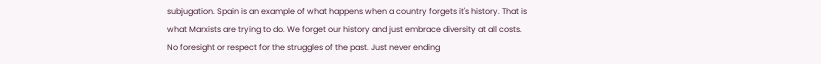subjugation. Spain is an example of what happens when a country forgets it's history. That is what Marxists are trying to do. We forget our history and just embrace diversity at all costs. No foresight or respect for the struggles of the past. Just never ending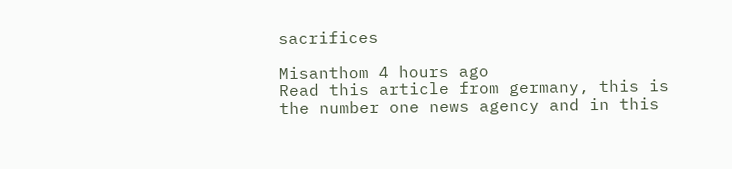sacrifices

Misanthom 4 hours ago
Read this article from germany, this is the number one news agency and in this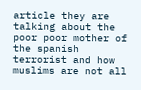article they are talking about the poor poor mother of the spanish terrorist and how muslims are not all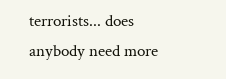terrorists... does anybody need more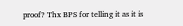proof? Thx BPS for telling it as it is